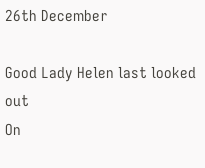26th December

Good Lady Helen last looked out
On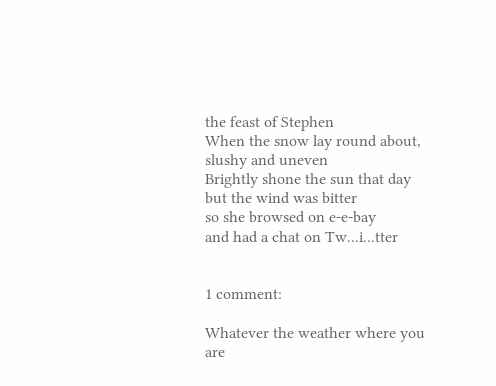the feast of Stephen
When the snow lay round about, slushy and uneven
Brightly shone the sun that day
but the wind was bitter
so she browsed on e-e-bay
and had a chat on Tw...i...tter


1 comment:

Whatever the weather where you are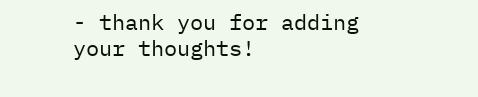- thank you for adding your thoughts!